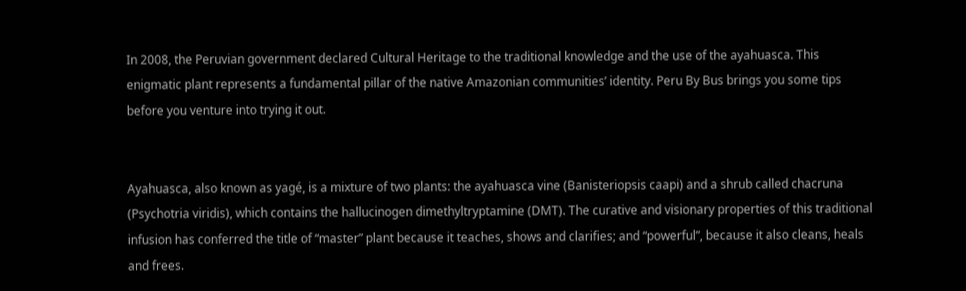In 2008, the Peruvian government declared Cultural Heritage to the traditional knowledge and the use of the ayahuasca. This enigmatic plant represents a fundamental pillar of the native Amazonian communities’ identity. Peru By Bus brings you some tips before you venture into trying it out.


Ayahuasca, also known as yagé, is a mixture of two plants: the ayahuasca vine (Banisteriopsis caapi) and a shrub called chacruna (Psychotria viridis), which contains the hallucinogen dimethyltryptamine (DMT). The curative and visionary properties of this traditional infusion has conferred the title of “master” plant because it teaches, shows and clarifies; and “powerful”, because it also cleans, heals and frees.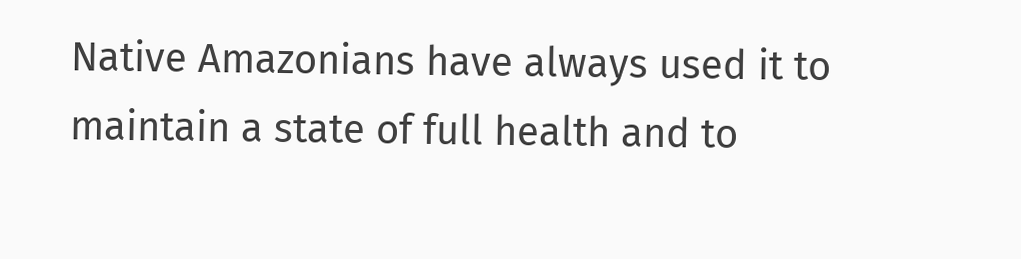Native Amazonians have always used it to maintain a state of full health and to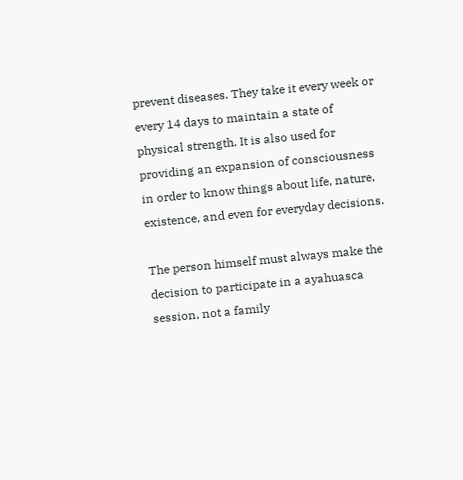prevent diseases. They take it every week or every 14 days to maintain a state of physical strength. It is also used for providing an expansion of consciousness in order to know things about life, nature, existence, and even for everyday decisions.

The person himself must always make the decision to participate in a ayahuasca session, not a family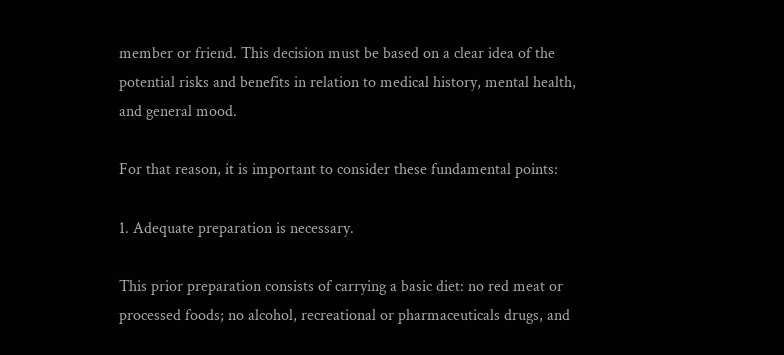member or friend. This decision must be based on a clear idea of the potential risks and benefits in relation to medical history, mental health, and general mood.

For that reason, it is important to consider these fundamental points:

1. Adequate preparation is necessary.

This prior preparation consists of carrying a basic diet: no red meat or processed foods; no alcohol, recreational or pharmaceuticals drugs, and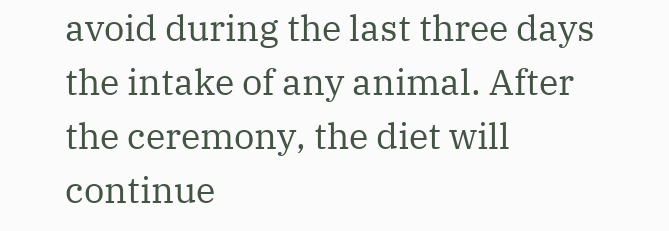avoid during the last three days the intake of any animal. After the ceremony, the diet will continue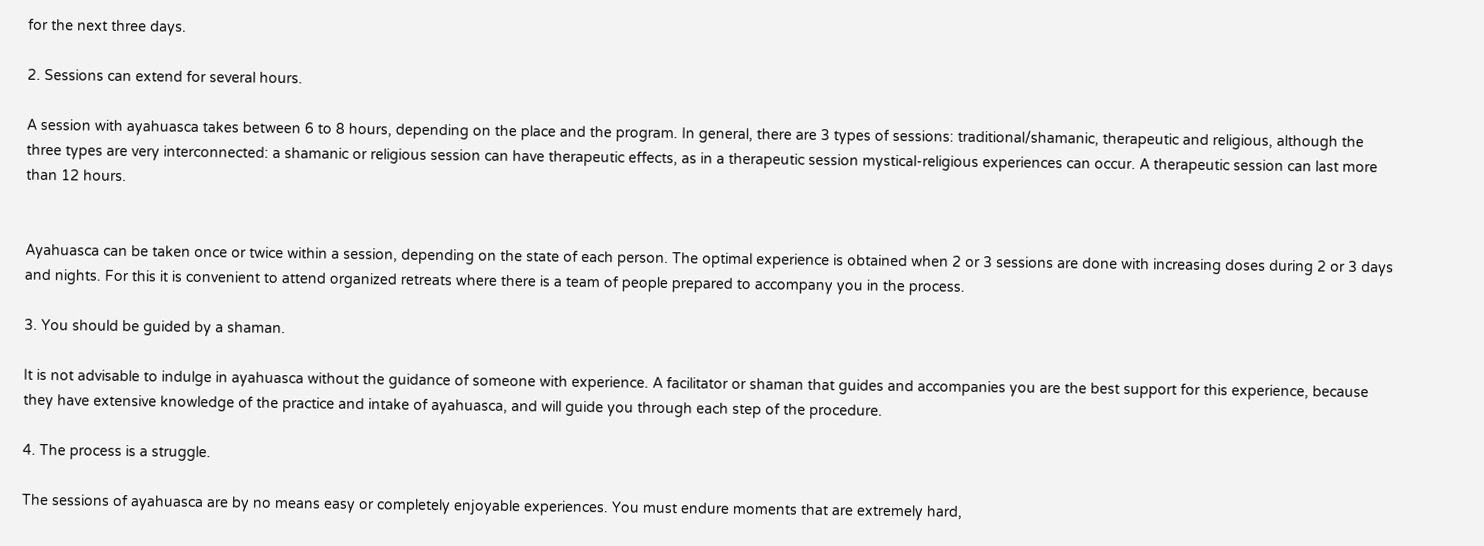for the next three days.

2. Sessions can extend for several hours.

A session with ayahuasca takes between 6 to 8 hours, depending on the place and the program. In general, there are 3 types of sessions: traditional/shamanic, therapeutic and religious, although the three types are very interconnected: a shamanic or religious session can have therapeutic effects, as in a therapeutic session mystical-religious experiences can occur. A therapeutic session can last more than 12 hours.


Ayahuasca can be taken once or twice within a session, depending on the state of each person. The optimal experience is obtained when 2 or 3 sessions are done with increasing doses during 2 or 3 days and nights. For this it is convenient to attend organized retreats where there is a team of people prepared to accompany you in the process.

3. You should be guided by a shaman.

It is not advisable to indulge in ayahuasca without the guidance of someone with experience. A facilitator or shaman that guides and accompanies you are the best support for this experience, because they have extensive knowledge of the practice and intake of ayahuasca, and will guide you through each step of the procedure.

4. The process is a struggle.

The sessions of ayahuasca are by no means easy or completely enjoyable experiences. You must endure moments that are extremely hard,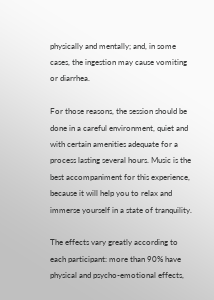physically and mentally; and, in some cases, the ingestion may cause vomiting or diarrhea.

For those reasons, the session should be done in a careful environment, quiet and with certain amenities adequate for a process lasting several hours. Music is the best accompaniment for this experience, because it will help you to relax and immerse yourself in a state of tranquility.

The effects vary greatly according to each participant: more than 90% have physical and psycho-emotional effects,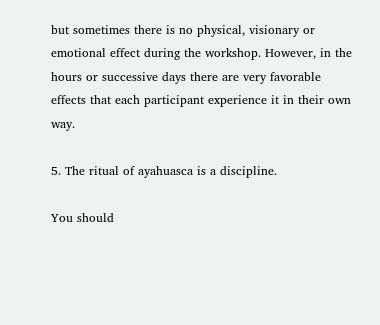but sometimes there is no physical, visionary or emotional effect during the workshop. However, in the hours or successive days there are very favorable effects that each participant experience it in their own way.

5. The ritual of ayahuasca is a discipline.

You should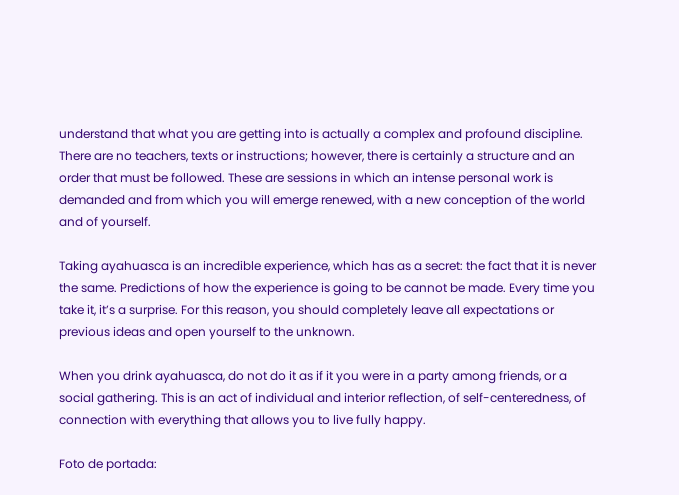understand that what you are getting into is actually a complex and profound discipline. There are no teachers, texts or instructions; however, there is certainly a structure and an order that must be followed. These are sessions in which an intense personal work is demanded and from which you will emerge renewed, with a new conception of the world and of yourself.

Taking ayahuasca is an incredible experience, which has as a secret: the fact that it is never the same. Predictions of how the experience is going to be cannot be made. Every time you take it, it’s a surprise. For this reason, you should completely leave all expectations or previous ideas and open yourself to the unknown.

When you drink ayahuasca, do not do it as if it you were in a party among friends, or a social gathering. This is an act of individual and interior reflection, of self-centeredness, of connection with everything that allows you to live fully happy.

Foto de portada: